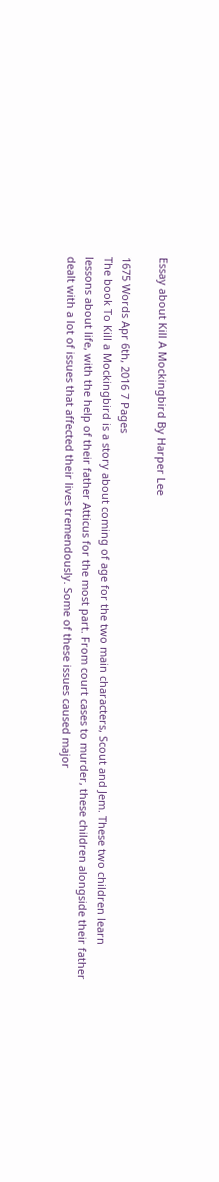Essay about Kill A Mockingbird By Harper Lee

1675 Words Apr 6th, 2016 7 Pages
The book To Kill a Mockingbird is a story about coming of age for the two main characters, Scout and Jem. These two children learn lessons about life, with the help of their father Atticus for the most part. From court cases to murder, these children alongside their father dealt with a lot of issues that affected their lives tremendously. Some of these issues caused major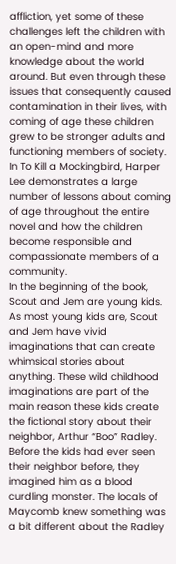affliction, yet some of these challenges left the children with an open-mind and more knowledge about the world around. But even through these issues that consequently caused contamination in their lives, with coming of age these children grew to be stronger adults and functioning members of society. In To Kill a Mockingbird, Harper Lee demonstrates a large number of lessons about coming of age throughout the entire novel and how the children become responsible and compassionate members of a community.
In the beginning of the book, Scout and Jem are young kids. As most young kids are, Scout and Jem have vivid imaginations that can create whimsical stories about anything. These wild childhood imaginations are part of the main reason these kids create the fictional story about their neighbor, Arthur “Boo” Radley. Before the kids had ever seen their neighbor before, they imagined him as a blood curdling monster. The locals of Maycomb knew something was a bit different about the Radley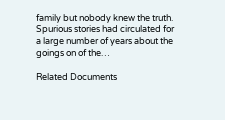family but nobody knew the truth. Spurious stories had circulated for a large number of years about the goings on of the…

Related Documents